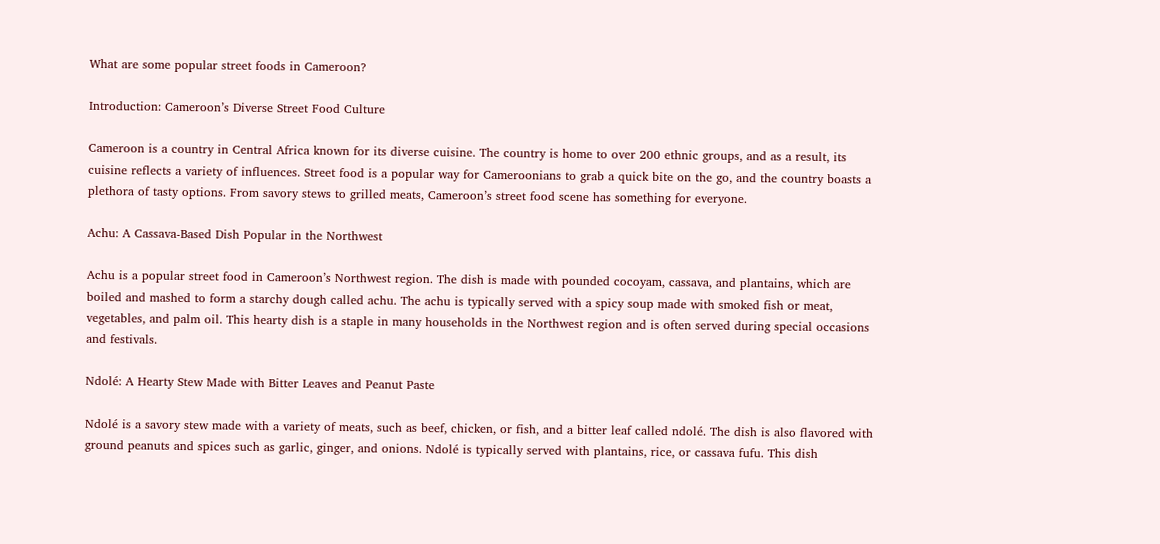What are some popular street foods in Cameroon?

Introduction: Cameroon’s Diverse Street Food Culture

Cameroon is a country in Central Africa known for its diverse cuisine. The country is home to over 200 ethnic groups, and as a result, its cuisine reflects a variety of influences. Street food is a popular way for Cameroonians to grab a quick bite on the go, and the country boasts a plethora of tasty options. From savory stews to grilled meats, Cameroon’s street food scene has something for everyone.

Achu: A Cassava-Based Dish Popular in the Northwest

Achu is a popular street food in Cameroon’s Northwest region. The dish is made with pounded cocoyam, cassava, and plantains, which are boiled and mashed to form a starchy dough called achu. The achu is typically served with a spicy soup made with smoked fish or meat, vegetables, and palm oil. This hearty dish is a staple in many households in the Northwest region and is often served during special occasions and festivals.

Ndolé: A Hearty Stew Made with Bitter Leaves and Peanut Paste

Ndolé is a savory stew made with a variety of meats, such as beef, chicken, or fish, and a bitter leaf called ndolé. The dish is also flavored with ground peanuts and spices such as garlic, ginger, and onions. Ndolé is typically served with plantains, rice, or cassava fufu. This dish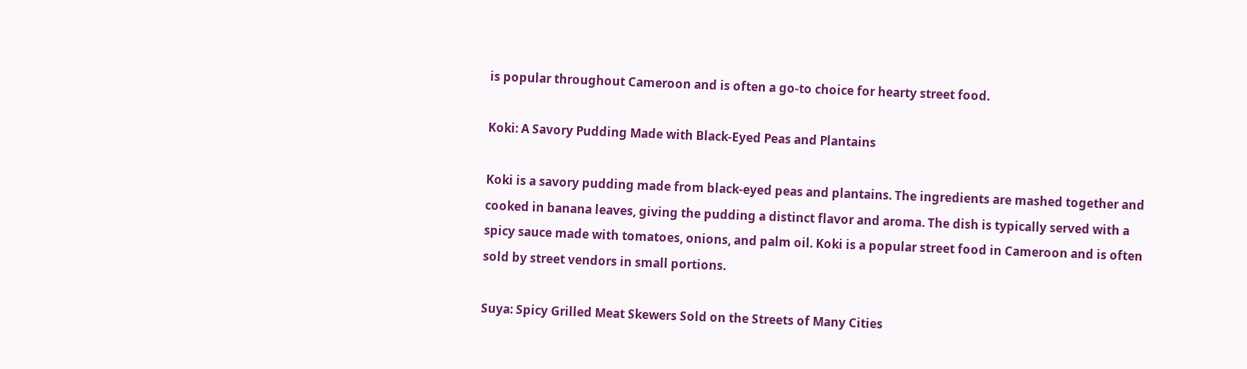is popular throughout Cameroon and is often a go-to choice for hearty street food.

Koki: A Savory Pudding Made with Black-Eyed Peas and Plantains

Koki is a savory pudding made from black-eyed peas and plantains. The ingredients are mashed together and cooked in banana leaves, giving the pudding a distinct flavor and aroma. The dish is typically served with a spicy sauce made with tomatoes, onions, and palm oil. Koki is a popular street food in Cameroon and is often sold by street vendors in small portions.

Suya: Spicy Grilled Meat Skewers Sold on the Streets of Many Cities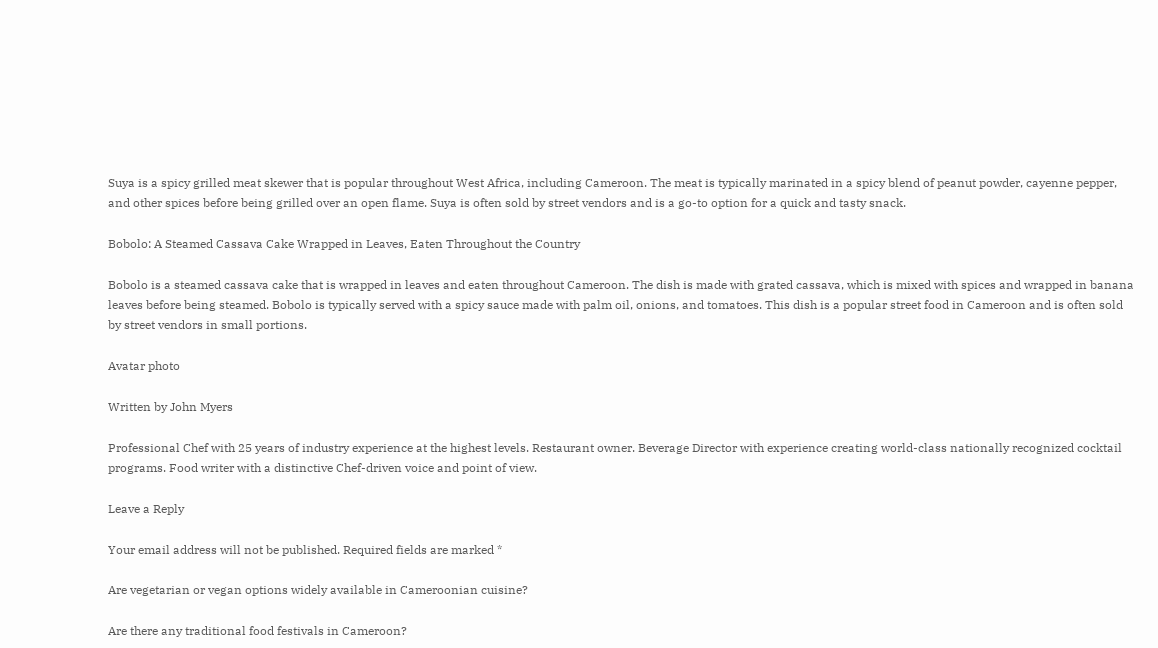Suya is a spicy grilled meat skewer that is popular throughout West Africa, including Cameroon. The meat is typically marinated in a spicy blend of peanut powder, cayenne pepper, and other spices before being grilled over an open flame. Suya is often sold by street vendors and is a go-to option for a quick and tasty snack.

Bobolo: A Steamed Cassava Cake Wrapped in Leaves, Eaten Throughout the Country

Bobolo is a steamed cassava cake that is wrapped in leaves and eaten throughout Cameroon. The dish is made with grated cassava, which is mixed with spices and wrapped in banana leaves before being steamed. Bobolo is typically served with a spicy sauce made with palm oil, onions, and tomatoes. This dish is a popular street food in Cameroon and is often sold by street vendors in small portions.

Avatar photo

Written by John Myers

Professional Chef with 25 years of industry experience at the highest levels. Restaurant owner. Beverage Director with experience creating world-class nationally recognized cocktail programs. Food writer with a distinctive Chef-driven voice and point of view.

Leave a Reply

Your email address will not be published. Required fields are marked *

Are vegetarian or vegan options widely available in Cameroonian cuisine?

Are there any traditional food festivals in Cameroon?